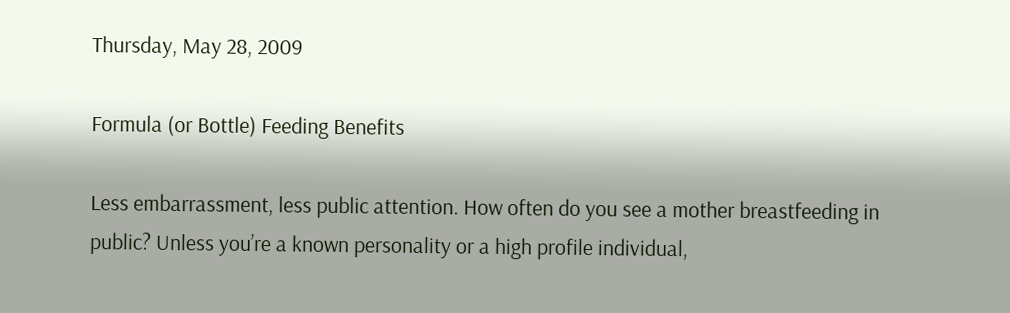Thursday, May 28, 2009

Formula (or Bottle) Feeding Benefits

Less embarrassment, less public attention. How often do you see a mother breastfeeding in public? Unless you’re a known personality or a high profile individual,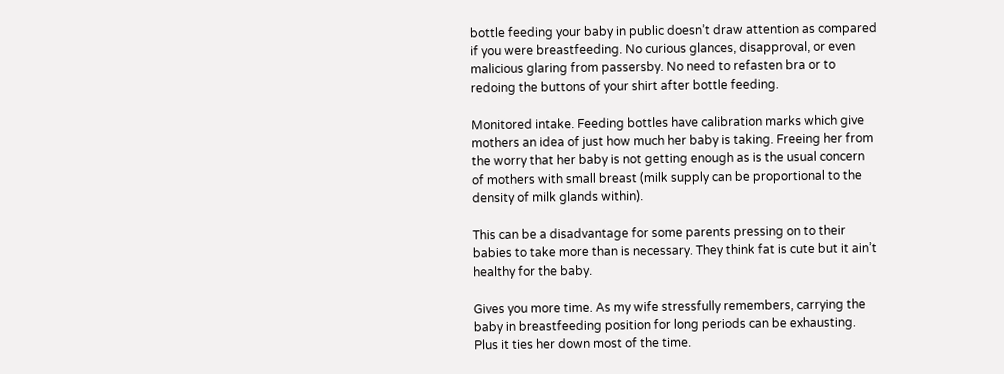bottle feeding your baby in public doesn’t draw attention as compared if you were breastfeeding. No curious glances, disapproval, or even malicious glaring from passersby. No need to refasten bra or to redoing the buttons of your shirt after bottle feeding.

Monitored intake. Feeding bottles have calibration marks which give mothers an idea of just how much her baby is taking. Freeing her from the worry that her baby is not getting enough as is the usual concern of mothers with small breast (milk supply can be proportional to the density of milk glands within).

This can be a disadvantage for some parents pressing on to their babies to take more than is necessary. They think fat is cute but it ain’t healthy for the baby.

Gives you more time. As my wife stressfully remembers, carrying the baby in breastfeeding position for long periods can be exhausting. Plus it ties her down most of the time.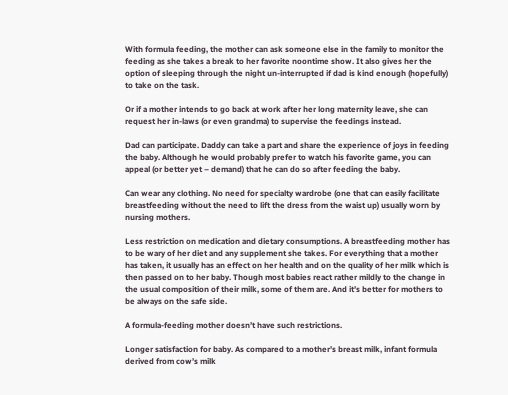With formula feeding, the mother can ask someone else in the family to monitor the feeding as she takes a break to her favorite noontime show. It also gives her the option of sleeping through the night un-interrupted if dad is kind enough (hopefully) to take on the task.

Or if a mother intends to go back at work after her long maternity leave, she can request her in-laws (or even grandma) to supervise the feedings instead.

Dad can participate. Daddy can take a part and share the experience of joys in feeding the baby. Although he would probably prefer to watch his favorite game, you can appeal (or better yet – demand) that he can do so after feeding the baby.

Can wear any clothing. No need for specialty wardrobe (one that can easily facilitate breastfeeding without the need to lift the dress from the waist up) usually worn by nursing mothers.

Less restriction on medication and dietary consumptions. A breastfeeding mother has to be wary of her diet and any supplement she takes. For everything that a mother has taken, it usually has an effect on her health and on the quality of her milk which is then passed on to her baby. Though most babies react rather mildly to the change in the usual composition of their milk, some of them are. And it’s better for mothers to be always on the safe side.

A formula-feeding mother doesn’t have such restrictions.

Longer satisfaction for baby. As compared to a mother’s breast milk, infant formula derived from cow’s milk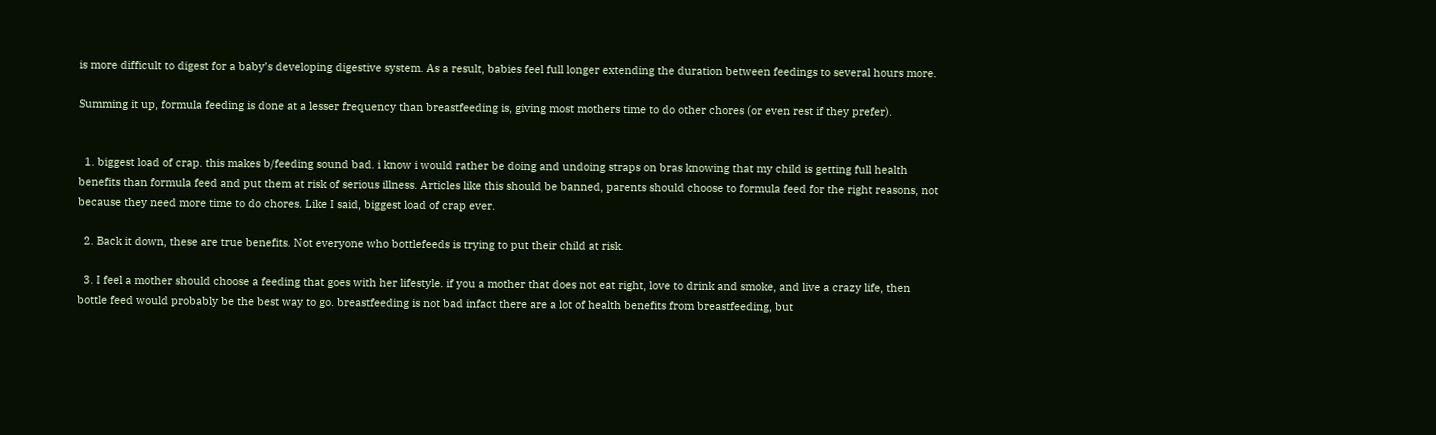is more difficult to digest for a baby’s developing digestive system. As a result, babies feel full longer extending the duration between feedings to several hours more.

Summing it up, formula feeding is done at a lesser frequency than breastfeeding is, giving most mothers time to do other chores (or even rest if they prefer).


  1. biggest load of crap. this makes b/feeding sound bad. i know i would rather be doing and undoing straps on bras knowing that my child is getting full health benefits than formula feed and put them at risk of serious illness. Articles like this should be banned, parents should choose to formula feed for the right reasons, not because they need more time to do chores. Like I said, biggest load of crap ever.

  2. Back it down, these are true benefits. Not everyone who bottlefeeds is trying to put their child at risk.

  3. I feel a mother should choose a feeding that goes with her lifestyle. if you a mother that does not eat right, love to drink and smoke, and live a crazy life, then bottle feed would probably be the best way to go. breastfeeding is not bad infact there are a lot of health benefits from breastfeeding, but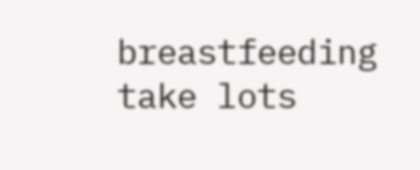breastfeeding take lots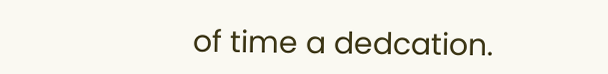of time a dedcation.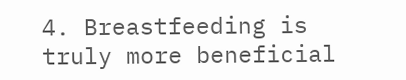4. Breastfeeding is truly more beneficial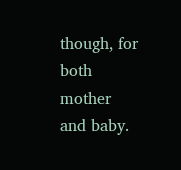though, for both mother and baby.